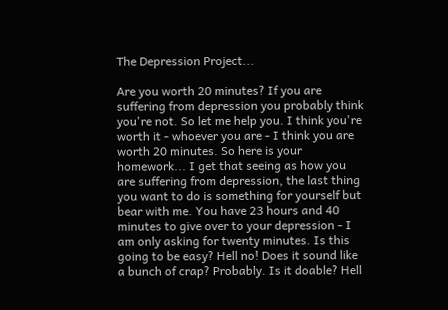The Depression Project...

Are you worth 20 minutes? If you are suffering from depression you probably think you're not. So let me help you. I think you're worth it - whoever you are - I think you are worth 20 minutes. So here is your homework... I get that seeing as how you are suffering from depression, the last thing you want to do is something for yourself but bear with me. You have 23 hours and 40 minutes to give over to your depression - I am only asking for twenty minutes. Is this going to be easy? Hell no! Does it sound like a bunch of crap? Probably. Is it doable? Hell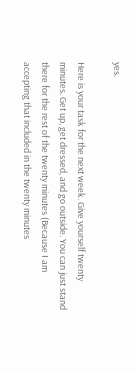yes.

Here is your task for the next week. Give yourself twenty minutes. Get up, get dressed, and go outside. You can just stand there for the rest of the twenty minutes (Because I am accepting that included in the twenty minutes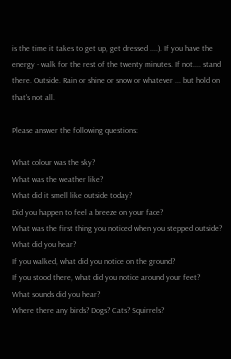is the time it takes to get up, get dressed ....). If you have the energy - walk for the rest of the twenty minutes. If not.... stand there. Outside. Rain or shine or snow or whatever ... but hold on that's not all.

Please answer the following questions:

What colour was the sky?
What was the weather like?
What did it smell like outside today?
Did you happen to feel a breeze on your face?
What was the first thing you noticed when you stepped outside?
What did you hear?
If you walked, what did you notice on the ground?
If you stood there, what did you notice around your feet?
What sounds did you hear?
Where there any birds? Dogs? Cats? Squirrels?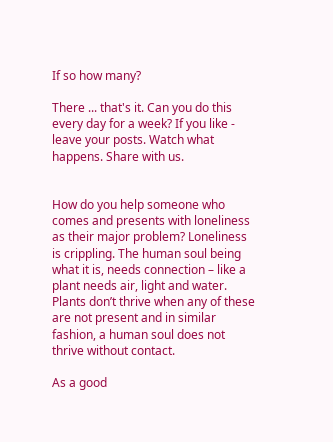If so how many?

There ... that's it. Can you do this every day for a week? If you like - leave your posts. Watch what happens. Share with us.


How do you help someone who comes and presents with loneliness as their major problem? Loneliness is crippling. The human soul being what it is, needs connection – like a plant needs air, light and water. Plants don’t thrive when any of these are not present and in similar fashion, a human soul does not thrive without contact.

As a good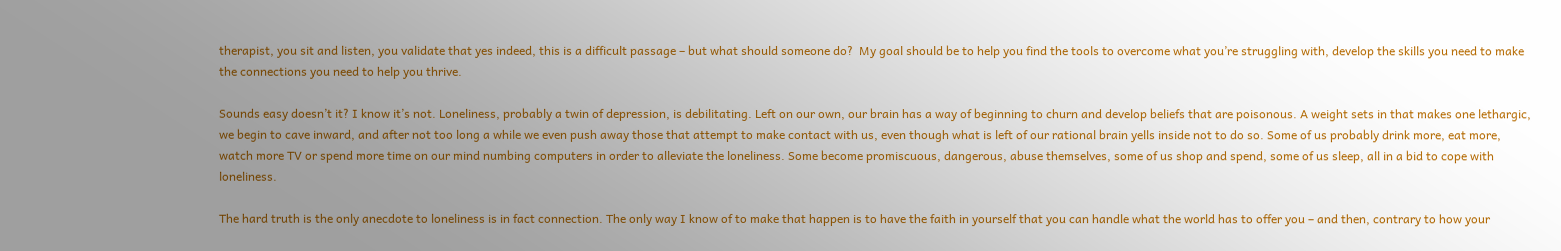therapist, you sit and listen, you validate that yes indeed, this is a difficult passage – but what should someone do?  My goal should be to help you find the tools to overcome what you’re struggling with, develop the skills you need to make the connections you need to help you thrive.

Sounds easy doesn’t it? I know it’s not. Loneliness, probably a twin of depression, is debilitating. Left on our own, our brain has a way of beginning to churn and develop beliefs that are poisonous. A weight sets in that makes one lethargic, we begin to cave inward, and after not too long a while we even push away those that attempt to make contact with us, even though what is left of our rational brain yells inside not to do so. Some of us probably drink more, eat more, watch more TV or spend more time on our mind numbing computers in order to alleviate the loneliness. Some become promiscuous, dangerous, abuse themselves, some of us shop and spend, some of us sleep, all in a bid to cope with loneliness.

The hard truth is the only anecdote to loneliness is in fact connection. The only way I know of to make that happen is to have the faith in yourself that you can handle what the world has to offer you – and then, contrary to how your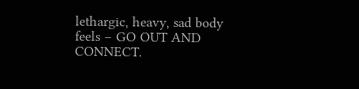lethargic, heavy, sad body feels – GO OUT AND CONNECT.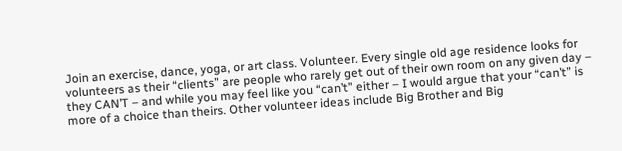Join an exercise, dance, yoga, or art class. Volunteer. Every single old age residence looks for volunteers as their “clients” are people who rarely get out of their own room on any given day – they CAN’T – and while you may feel like you “can’t” either – I would argue that your “can’t” is more of a choice than theirs. Other volunteer ideas include Big Brother and Big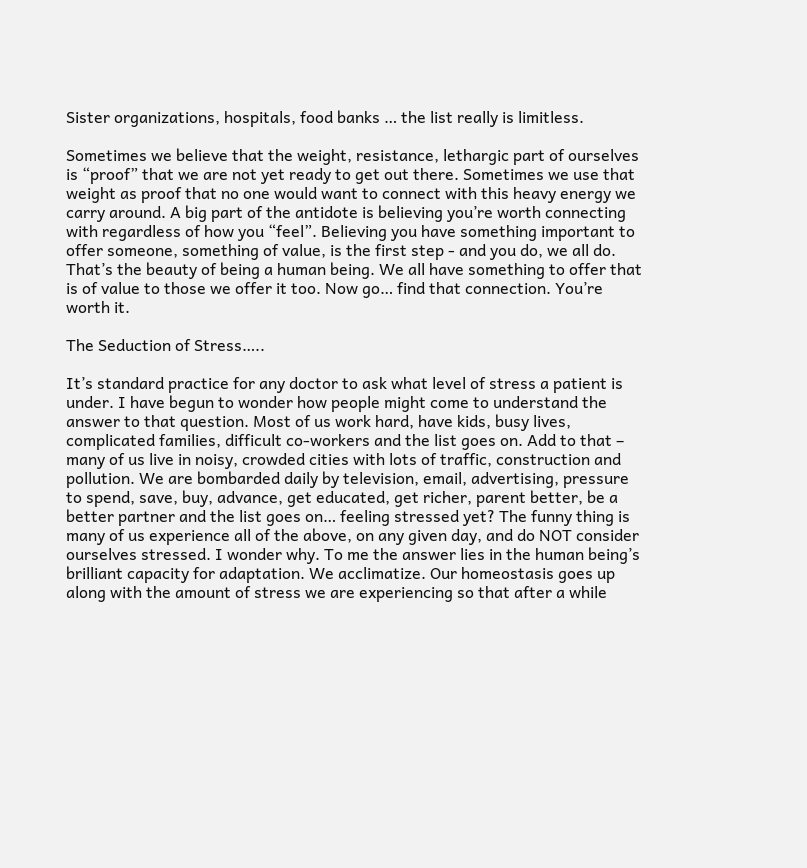Sister organizations, hospitals, food banks … the list really is limitless.

Sometimes we believe that the weight, resistance, lethargic part of ourselves is “proof” that we are not yet ready to get out there. Sometimes we use that weight as proof that no one would want to connect with this heavy energy we carry around. A big part of the antidote is believing you’re worth connecting with regardless of how you “feel”. Believing you have something important to offer someone, something of value, is the first step - and you do, we all do. That’s the beauty of being a human being. We all have something to offer that is of value to those we offer it too. Now go… find that connection. You’re worth it.

The Seduction of Stress…..

It’s standard practice for any doctor to ask what level of stress a patient is under. I have begun to wonder how people might come to understand the answer to that question. Most of us work hard, have kids, busy lives, complicated families, difficult co-workers and the list goes on. Add to that – many of us live in noisy, crowded cities with lots of traffic, construction and pollution. We are bombarded daily by television, email, advertising, pressure to spend, save, buy, advance, get educated, get richer, parent better, be a better partner and the list goes on… feeling stressed yet? The funny thing is many of us experience all of the above, on any given day, and do NOT consider ourselves stressed. I wonder why. To me the answer lies in the human being’s brilliant capacity for adaptation. We acclimatize. Our homeostasis goes up along with the amount of stress we are experiencing so that after a while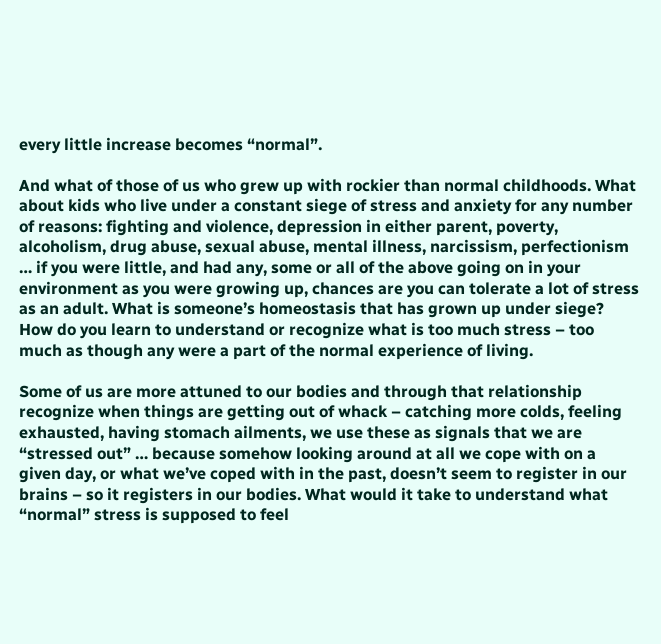every little increase becomes “normal”.

And what of those of us who grew up with rockier than normal childhoods. What about kids who live under a constant siege of stress and anxiety for any number of reasons: fighting and violence, depression in either parent, poverty, alcoholism, drug abuse, sexual abuse, mental illness, narcissism, perfectionism … if you were little, and had any, some or all of the above going on in your environment as you were growing up, chances are you can tolerate a lot of stress as an adult. What is someone’s homeostasis that has grown up under siege? How do you learn to understand or recognize what is too much stress – too much as though any were a part of the normal experience of living.

Some of us are more attuned to our bodies and through that relationship recognize when things are getting out of whack – catching more colds, feeling exhausted, having stomach ailments, we use these as signals that we are “stressed out” … because somehow looking around at all we cope with on a given day, or what we’ve coped with in the past, doesn’t seem to register in our brains – so it registers in our bodies. What would it take to understand what “normal” stress is supposed to feel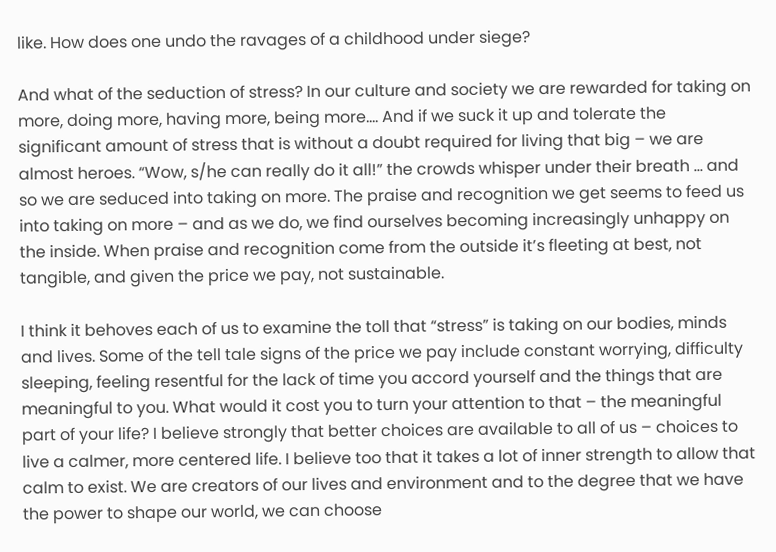like. How does one undo the ravages of a childhood under siege?

And what of the seduction of stress? In our culture and society we are rewarded for taking on more, doing more, having more, being more…. And if we suck it up and tolerate the significant amount of stress that is without a doubt required for living that big – we are almost heroes. “Wow, s/he can really do it all!” the crowds whisper under their breath … and so we are seduced into taking on more. The praise and recognition we get seems to feed us into taking on more – and as we do, we find ourselves becoming increasingly unhappy on the inside. When praise and recognition come from the outside it’s fleeting at best, not tangible, and given the price we pay, not sustainable.

I think it behoves each of us to examine the toll that “stress” is taking on our bodies, minds and lives. Some of the tell tale signs of the price we pay include constant worrying, difficulty sleeping, feeling resentful for the lack of time you accord yourself and the things that are meaningful to you. What would it cost you to turn your attention to that – the meaningful part of your life? I believe strongly that better choices are available to all of us – choices to live a calmer, more centered life. I believe too that it takes a lot of inner strength to allow that calm to exist. We are creators of our lives and environment and to the degree that we have the power to shape our world, we can choose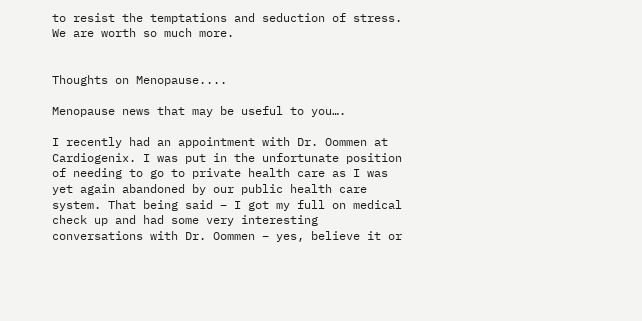to resist the temptations and seduction of stress. We are worth so much more.


Thoughts on Menopause....

Menopause news that may be useful to you….

I recently had an appointment with Dr. Oommen at Cardiogenix. I was put in the unfortunate position of needing to go to private health care as I was yet again abandoned by our public health care system. That being said – I got my full on medical check up and had some very interesting conversations with Dr. Oommen – yes, believe it or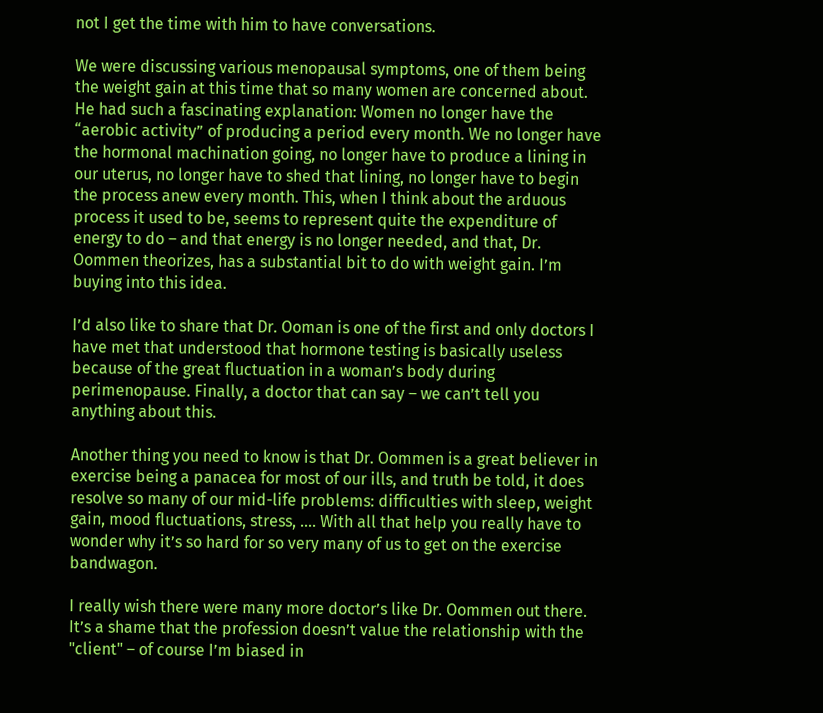not I get the time with him to have conversations.

We were discussing various menopausal symptoms, one of them being the weight gain at this time that so many women are concerned about. He had such a fascinating explanation: Women no longer have the “aerobic activity” of producing a period every month. We no longer have the hormonal machination going, no longer have to produce a lining in our uterus, no longer have to shed that lining, no longer have to begin the process anew every month. This, when I think about the arduous process it used to be, seems to represent quite the expenditure of energy to do – and that energy is no longer needed, and that, Dr. Oommen theorizes, has a substantial bit to do with weight gain. I’m buying into this idea.

I’d also like to share that Dr. Ooman is one of the first and only doctors I have met that understood that hormone testing is basically useless because of the great fluctuation in a woman’s body during perimenopause. Finally, a doctor that can say – we can’t tell you anything about this.

Another thing you need to know is that Dr. Oommen is a great believer in exercise being a panacea for most of our ills, and truth be told, it does resolve so many of our mid-life problems: difficulties with sleep, weight gain, mood fluctuations, stress, …. With all that help you really have to wonder why it’s so hard for so very many of us to get on the exercise bandwagon.

I really wish there were many more doctor’s like Dr. Oommen out there. It’s a shame that the profession doesn’t value the relationship with the "client" – of course I’m biased in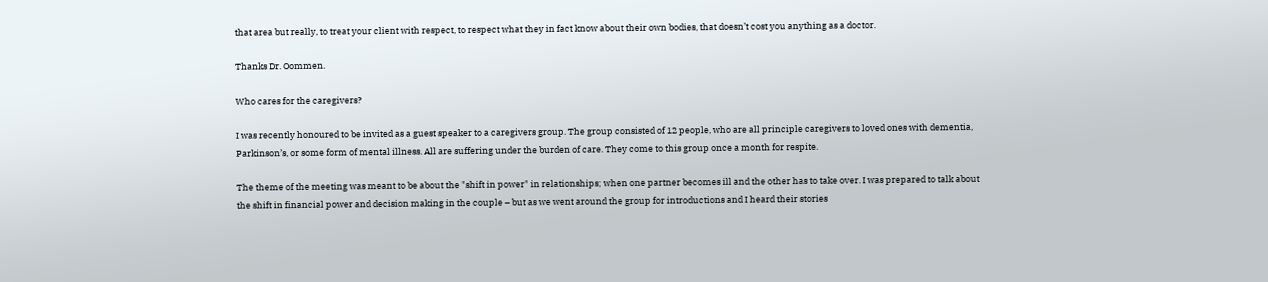that area but really, to treat your client with respect, to respect what they in fact know about their own bodies, that doesn’t cost you anything as a doctor.

Thanks Dr. Oommen.

Who cares for the caregivers?

I was recently honoured to be invited as a guest speaker to a caregivers group. The group consisted of 12 people, who are all principle caregivers to loved ones with dementia, Parkinson’s, or some form of mental illness. All are suffering under the burden of care. They come to this group once a month for respite.

The theme of the meeting was meant to be about the "shift in power" in relationships; when one partner becomes ill and the other has to take over. I was prepared to talk about the shift in financial power and decision making in the couple – but as we went around the group for introductions and I heard their stories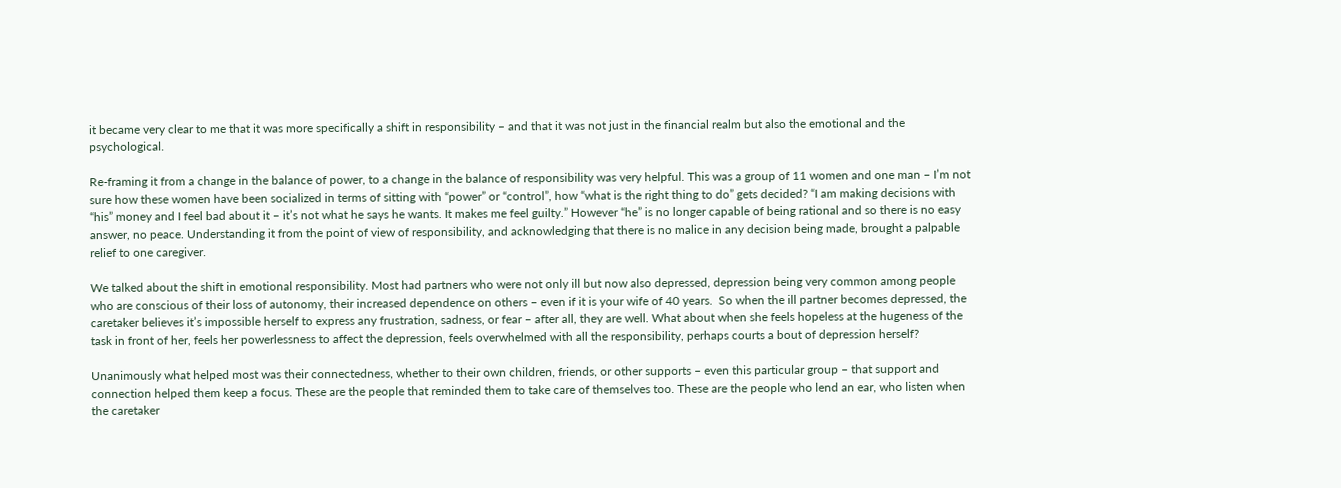it became very clear to me that it was more specifically a shift in responsibility – and that it was not just in the financial realm but also the emotional and the psychological.

Re-framing it from a change in the balance of power, to a change in the balance of responsibility was very helpful. This was a group of 11 women and one man – I’m not sure how these women have been socialized in terms of sitting with “power” or “control”, how “what is the right thing to do” gets decided? “I am making decisions with “his” money and I feel bad about it – it’s not what he says he wants. It makes me feel guilty.” However “he” is no longer capable of being rational and so there is no easy answer, no peace. Understanding it from the point of view of responsibility, and acknowledging that there is no malice in any decision being made, brought a palpable relief to one caregiver.

We talked about the shift in emotional responsibility. Most had partners who were not only ill but now also depressed, depression being very common among people who are conscious of their loss of autonomy, their increased dependence on others – even if it is your wife of 40 years.  So when the ill partner becomes depressed, the caretaker believes it’s impossible herself to express any frustration, sadness, or fear – after all, they are well. What about when she feels hopeless at the hugeness of the task in front of her, feels her powerlessness to affect the depression, feels overwhelmed with all the responsibility, perhaps courts a bout of depression herself?

Unanimously what helped most was their connectedness, whether to their own children, friends, or other supports – even this particular group – that support and connection helped them keep a focus. These are the people that reminded them to take care of themselves too. These are the people who lend an ear, who listen when the caretaker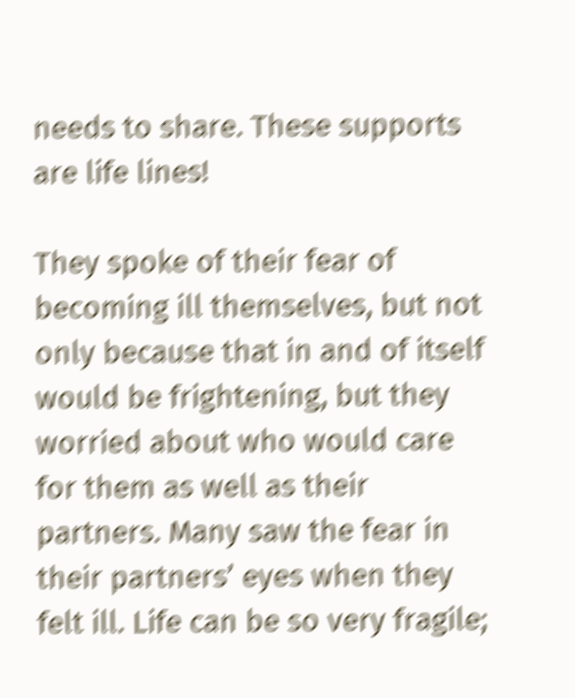needs to share. These supports are life lines!

They spoke of their fear of becoming ill themselves, but not only because that in and of itself would be frightening, but they worried about who would care for them as well as their partners. Many saw the fear in their partners’ eyes when they felt ill. Life can be so very fragile;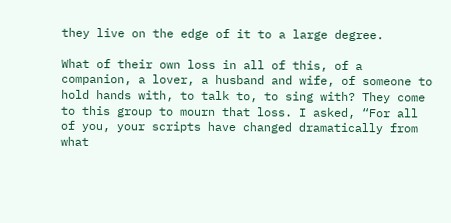they live on the edge of it to a large degree.

What of their own loss in all of this, of a companion, a lover, a husband and wife, of someone to hold hands with, to talk to, to sing with? They come to this group to mourn that loss. I asked, “For all of you, your scripts have changed dramatically from what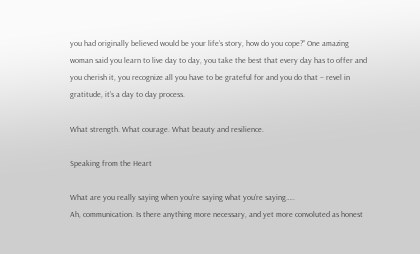you had originally believed would be your life’s story, how do you cope?” One amazing woman said you learn to live day to day, you take the best that every day has to offer and you cherish it, you recognize all you have to be grateful for and you do that – revel in gratitude, it’s a day to day process.

What strength. What courage. What beauty and resilience.

Speaking from the Heart

What are you really saying when you’re saying what you’re saying…..
Ah, communication. Is there anything more necessary, and yet more convoluted as honest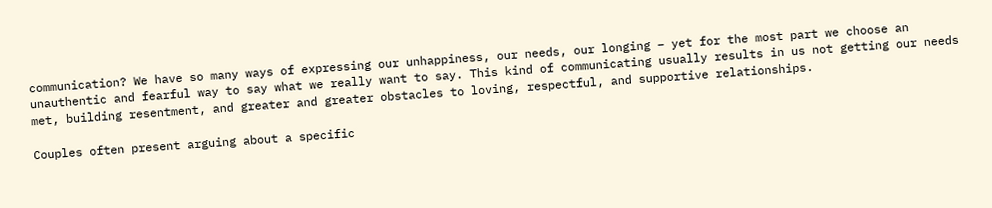communication? We have so many ways of expressing our unhappiness, our needs, our longing – yet for the most part we choose an unauthentic and fearful way to say what we really want to say. This kind of communicating usually results in us not getting our needs met, building resentment, and greater and greater obstacles to loving, respectful, and supportive relationships.

Couples often present arguing about a specific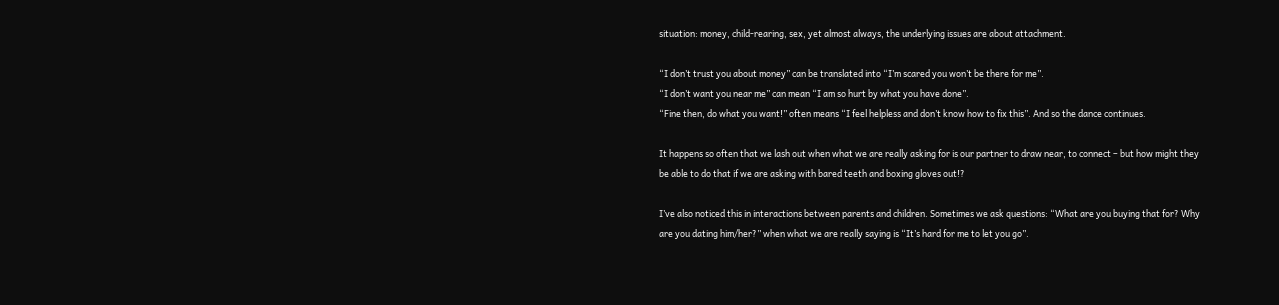situation: money, child-rearing, sex, yet almost always, the underlying issues are about attachment.

“I don’t trust you about money” can be translated into “I’m scared you won’t be there for me”.
“I don’t want you near me” can mean “I am so hurt by what you have done”.
“Fine then, do what you want!” often means “I feel helpless and don’t know how to fix this”. And so the dance continues.

It happens so often that we lash out when what we are really asking for is our partner to draw near, to connect – but how might they be able to do that if we are asking with bared teeth and boxing gloves out!?

I’ve also noticed this in interactions between parents and children. Sometimes we ask questions: “What are you buying that for? Why are you dating him/her?” when what we are really saying is “It’s hard for me to let you go”.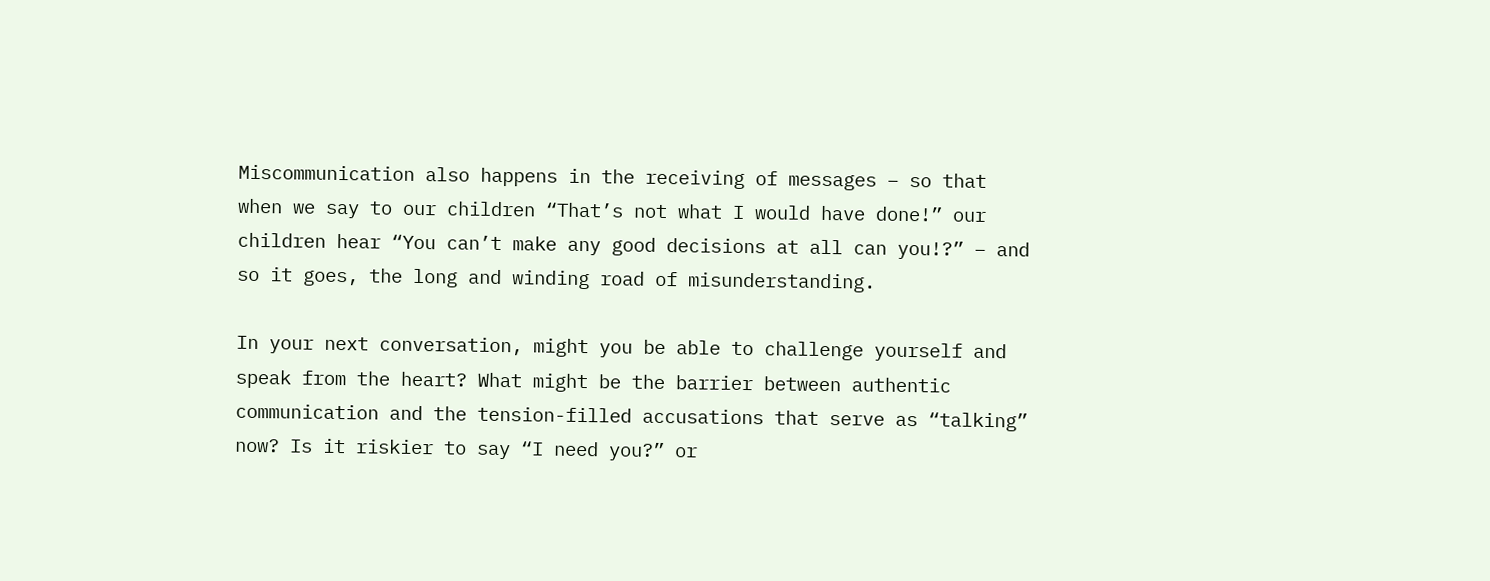Miscommunication also happens in the receiving of messages – so that when we say to our children “That’s not what I would have done!” our children hear “You can’t make any good decisions at all can you!?” – and so it goes, the long and winding road of misunderstanding.

In your next conversation, might you be able to challenge yourself and speak from the heart? What might be the barrier between authentic communication and the tension-filled accusations that serve as “talking” now? Is it riskier to say “I need you?” or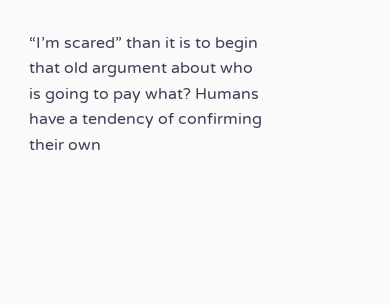“I’m scared” than it is to begin that old argument about who is going to pay what? Humans have a tendency of confirming their own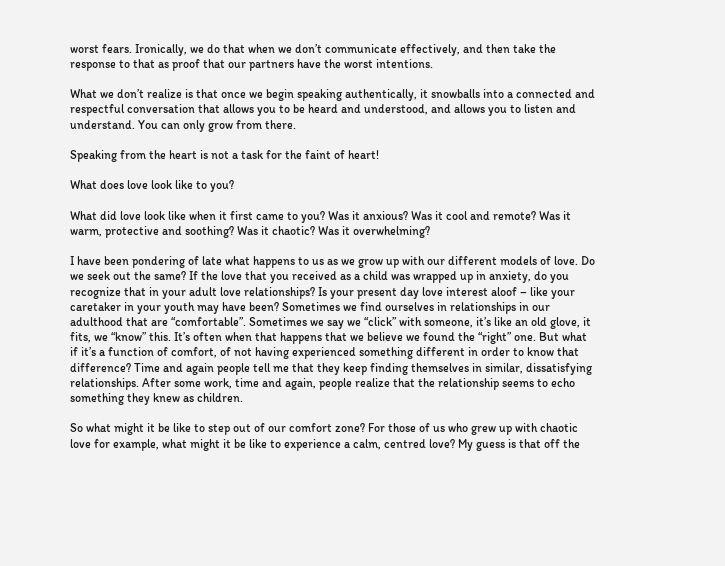worst fears. Ironically, we do that when we don’t communicate effectively, and then take the response to that as proof that our partners have the worst intentions.

What we don’t realize is that once we begin speaking authentically, it snowballs into a connected and respectful conversation that allows you to be heard and understood, and allows you to listen and understand. You can only grow from there.

Speaking from the heart is not a task for the faint of heart!

What does love look like to you?

What did love look like when it first came to you? Was it anxious? Was it cool and remote? Was it warm, protective and soothing? Was it chaotic? Was it overwhelming?

I have been pondering of late what happens to us as we grow up with our different models of love. Do we seek out the same? If the love that you received as a child was wrapped up in anxiety, do you recognize that in your adult love relationships? Is your present day love interest aloof – like your caretaker in your youth may have been? Sometimes we find ourselves in relationships in our adulthood that are “comfortable”. Sometimes we say we “click” with someone, it’s like an old glove, it fits, we “know” this. It’s often when that happens that we believe we found the “right” one. But what if it’s a function of comfort, of not having experienced something different in order to know that difference? Time and again people tell me that they keep finding themselves in similar, dissatisfying relationships. After some work, time and again, people realize that the relationship seems to echo something they knew as children.

So what might it be like to step out of our comfort zone? For those of us who grew up with chaotic love for example, what might it be like to experience a calm, centred love? My guess is that off the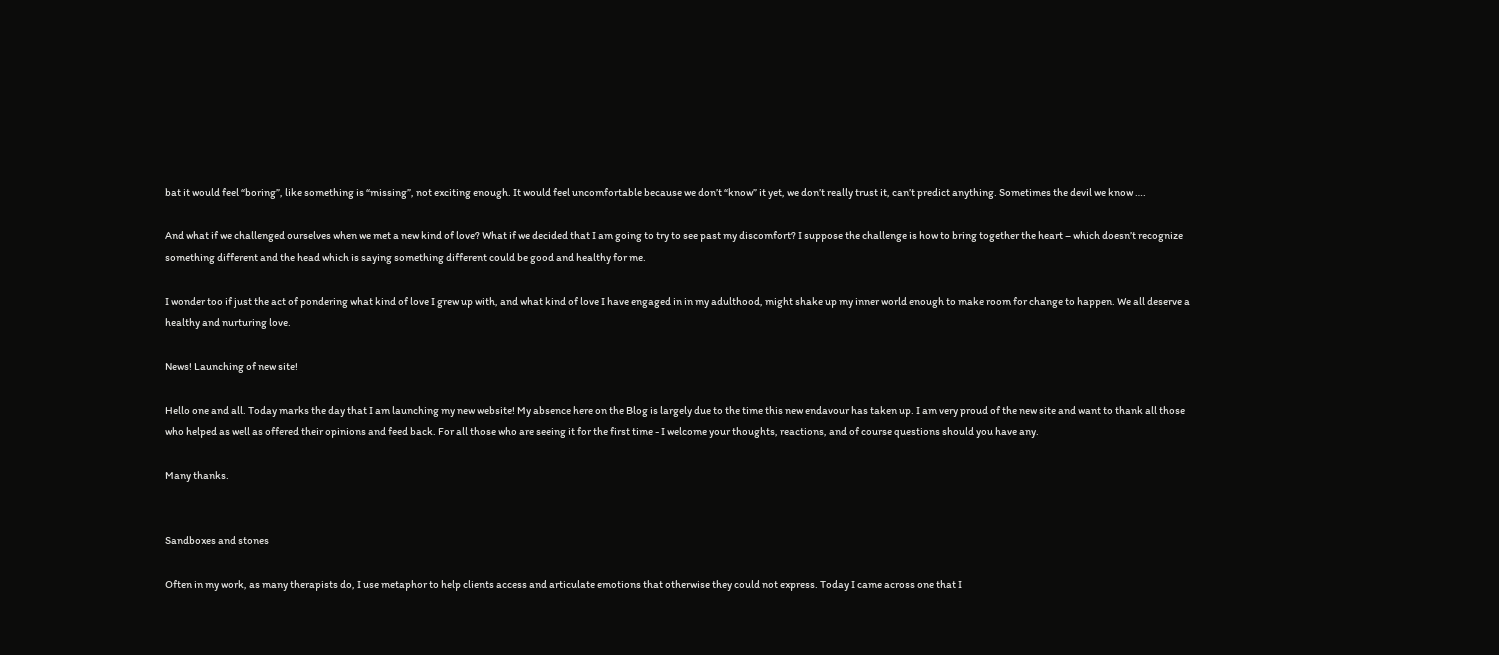bat it would feel “boring”, like something is “missing”, not exciting enough. It would feel uncomfortable because we don’t “know” it yet, we don’t really trust it, can’t predict anything. Sometimes the devil we know ….

And what if we challenged ourselves when we met a new kind of love? What if we decided that I am going to try to see past my discomfort? I suppose the challenge is how to bring together the heart – which doesn’t recognize something different and the head which is saying something different could be good and healthy for me.

I wonder too if just the act of pondering what kind of love I grew up with, and what kind of love I have engaged in in my adulthood, might shake up my inner world enough to make room for change to happen. We all deserve a healthy and nurturing love.

News! Launching of new site!

Hello one and all. Today marks the day that I am launching my new website! My absence here on the Blog is largely due to the time this new endavour has taken up. I am very proud of the new site and want to thank all those who helped as well as offered their opinions and feed back. For all those who are seeing it for the first time - I welcome your thoughts, reactions, and of course questions should you have any.

Many thanks.


Sandboxes and stones

Often in my work, as many therapists do, I use metaphor to help clients access and articulate emotions that otherwise they could not express. Today I came across one that I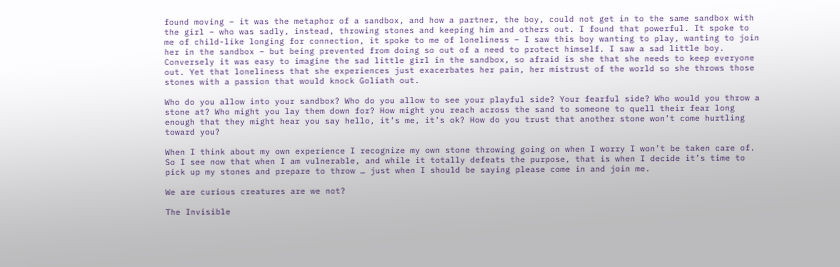found moving – it was the metaphor of a sandbox, and how a partner, the boy, could not get in to the same sandbox with the girl – who was sadly, instead, throwing stones and keeping him and others out. I found that powerful. It spoke to me of child-like longing for connection, it spoke to me of loneliness – I saw this boy wanting to play, wanting to join her in the sandbox – but being prevented from doing so out of a need to protect himself. I saw a sad little boy. Conversely it was easy to imagine the sad little girl in the sandbox, so afraid is she that she needs to keep everyone out. Yet that loneliness that she experiences just exacerbates her pain, her mistrust of the world so she throws those stones with a passion that would knock Goliath out.

Who do you allow into your sandbox? Who do you allow to see your playful side? Your fearful side? Who would you throw a stone at? Who might you lay them down for? How might you reach across the sand to someone to quell their fear long enough that they might hear you say hello, it’s me, it’s ok? How do you trust that another stone won’t come hurtling toward you?

When I think about my own experience I recognize my own stone throwing going on when I worry I won’t be taken care of. So I see now that when I am vulnerable, and while it totally defeats the purpose, that is when I decide it’s time to pick up my stones and prepare to throw … just when I should be saying please come in and join me.

We are curious creatures are we not?

The Invisible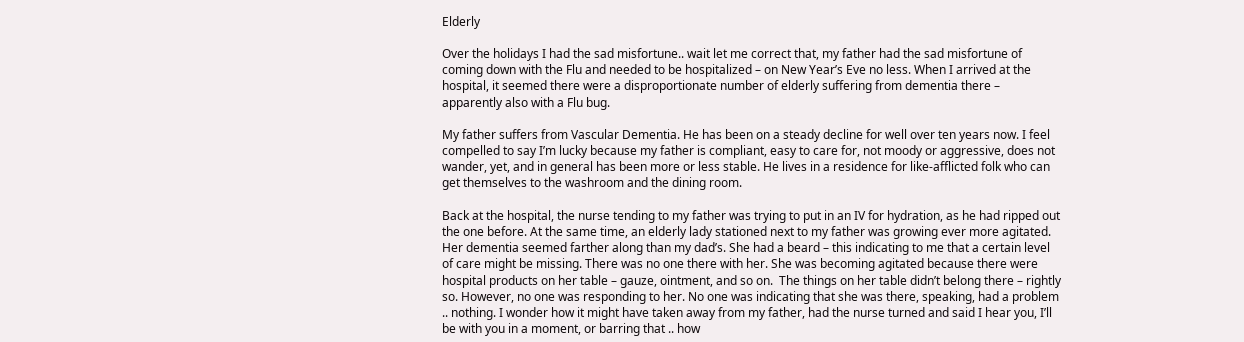Elderly

Over the holidays I had the sad misfortune.. wait let me correct that, my father had the sad misfortune of coming down with the Flu and needed to be hospitalized – on New Year’s Eve no less. When I arrived at the hospital, it seemed there were a disproportionate number of elderly suffering from dementia there – apparently also with a Flu bug.

My father suffers from Vascular Dementia. He has been on a steady decline for well over ten years now. I feel compelled to say I’m lucky because my father is compliant, easy to care for, not moody or aggressive, does not wander, yet, and in general has been more or less stable. He lives in a residence for like-afflicted folk who can get themselves to the washroom and the dining room.

Back at the hospital, the nurse tending to my father was trying to put in an IV for hydration, as he had ripped out the one before. At the same time, an elderly lady stationed next to my father was growing ever more agitated. Her dementia seemed farther along than my dad’s. She had a beard – this indicating to me that a certain level of care might be missing. There was no one there with her. She was becoming agitated because there were hospital products on her table – gauze, ointment, and so on.  The things on her table didn’t belong there – rightly so. However, no one was responding to her. No one was indicating that she was there, speaking, had a problem .. nothing. I wonder how it might have taken away from my father, had the nurse turned and said I hear you, I’ll be with you in a moment, or barring that .. how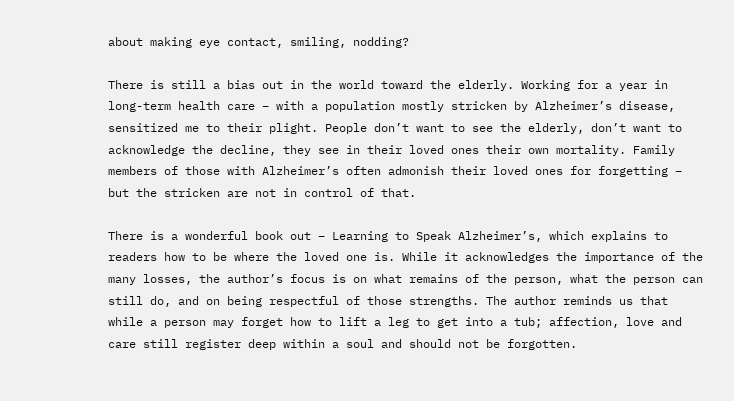about making eye contact, smiling, nodding?

There is still a bias out in the world toward the elderly. Working for a year in long-term health care – with a population mostly stricken by Alzheimer’s disease, sensitized me to their plight. People don’t want to see the elderly, don’t want to acknowledge the decline, they see in their loved ones their own mortality. Family members of those with Alzheimer’s often admonish their loved ones for forgetting – but the stricken are not in control of that.

There is a wonderful book out – Learning to Speak Alzheimer’s, which explains to readers how to be where the loved one is. While it acknowledges the importance of the many losses, the author’s focus is on what remains of the person, what the person can still do, and on being respectful of those strengths. The author reminds us that while a person may forget how to lift a leg to get into a tub; affection, love and care still register deep within a soul and should not be forgotten.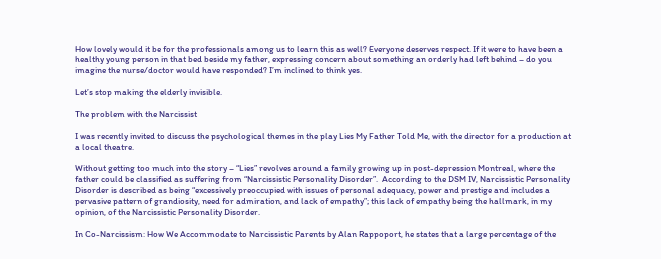How lovely would it be for the professionals among us to learn this as well? Everyone deserves respect. If it were to have been a healthy young person in that bed beside my father, expressing concern about something an orderly had left behind – do you imagine the nurse/doctor would have responded? I’m inclined to think yes.

Let’s stop making the elderly invisible.

The problem with the Narcissist

I was recently invited to discuss the psychological themes in the play Lies My Father Told Me, with the director for a production at a local theatre.

Without getting too much into the story – “Lies” revolves around a family growing up in post-depression Montreal, where the father could be classified as suffering from “Narcissistic Personality Disorder”.  According to the DSM IV, Narcissistic Personality Disorder is described as being “excessively preoccupied with issues of personal adequacy, power and prestige and includes a pervasive pattern of grandiosity, need for admiration, and lack of empathy”; this lack of empathy being the hallmark, in my opinion, of the Narcissistic Personality Disorder.

In Co-Narcissism: How We Accommodate to Narcissistic Parents by Alan Rappoport, he states that a large percentage of the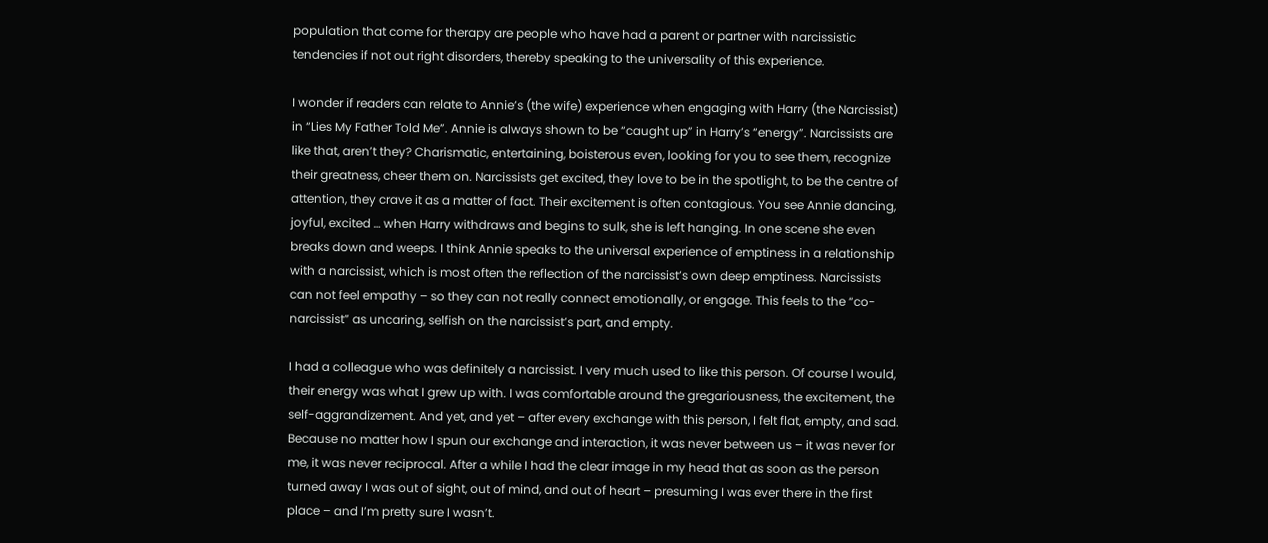population that come for therapy are people who have had a parent or partner with narcissistic tendencies if not out right disorders, thereby speaking to the universality of this experience.

I wonder if readers can relate to Annie’s (the wife) experience when engaging with Harry (the Narcissist) in “Lies My Father Told Me”. Annie is always shown to be “caught up” in Harry’s “energy”. Narcissists are like that, aren’t they? Charismatic, entertaining, boisterous even, looking for you to see them, recognize their greatness, cheer them on. Narcissists get excited, they love to be in the spotlight, to be the centre of attention, they crave it as a matter of fact. Their excitement is often contagious. You see Annie dancing, joyful, excited … when Harry withdraws and begins to sulk, she is left hanging. In one scene she even breaks down and weeps. I think Annie speaks to the universal experience of emptiness in a relationship with a narcissist, which is most often the reflection of the narcissist’s own deep emptiness. Narcissists can not feel empathy – so they can not really connect emotionally, or engage. This feels to the “co-narcissist” as uncaring, selfish on the narcissist’s part, and empty.

I had a colleague who was definitely a narcissist. I very much used to like this person. Of course I would, their energy was what I grew up with. I was comfortable around the gregariousness, the excitement, the self-aggrandizement. And yet, and yet – after every exchange with this person, I felt flat, empty, and sad. Because no matter how I spun our exchange and interaction, it was never between us – it was never for me, it was never reciprocal. After a while I had the clear image in my head that as soon as the person turned away I was out of sight, out of mind, and out of heart – presuming I was ever there in the first place – and I’m pretty sure I wasn’t.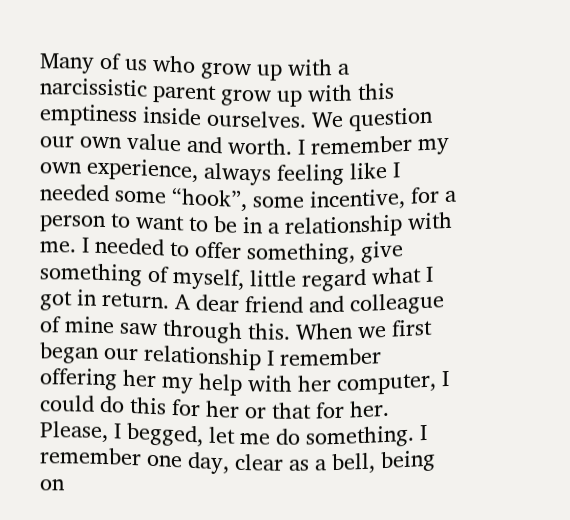Many of us who grow up with a narcissistic parent grow up with this emptiness inside ourselves. We question our own value and worth. I remember my own experience, always feeling like I needed some “hook”, some incentive, for a person to want to be in a relationship with me. I needed to offer something, give something of myself, little regard what I got in return. A dear friend and colleague of mine saw through this. When we first began our relationship I remember offering her my help with her computer, I could do this for her or that for her. Please, I begged, let me do something. I remember one day, clear as a bell, being on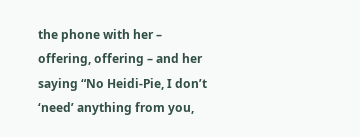the phone with her – offering, offering – and her saying “No Heidi-Pie, I don’t ‘need’ anything from you,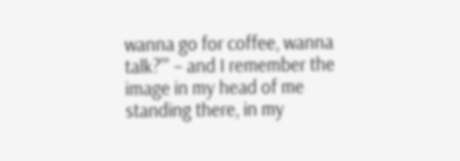wanna go for coffee, wanna talk?’” – and I remember the image in my head of me standing there, in my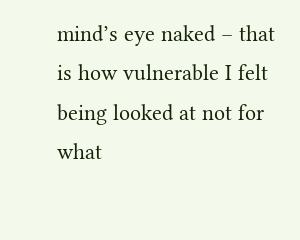mind’s eye naked – that is how vulnerable I felt being looked at not for what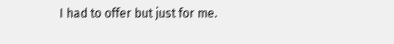I had to offer but just for me.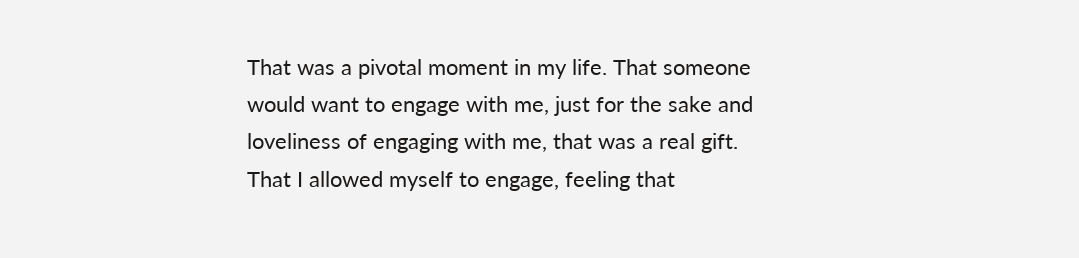That was a pivotal moment in my life. That someone would want to engage with me, just for the sake and loveliness of engaging with me, that was a real gift. That I allowed myself to engage, feeling that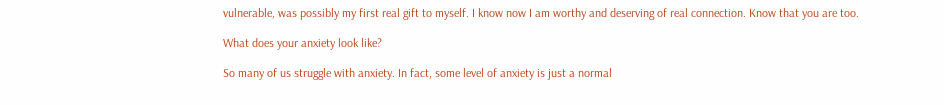vulnerable, was possibly my first real gift to myself. I know now I am worthy and deserving of real connection. Know that you are too.

What does your anxiety look like?

So many of us struggle with anxiety. In fact, some level of anxiety is just a normal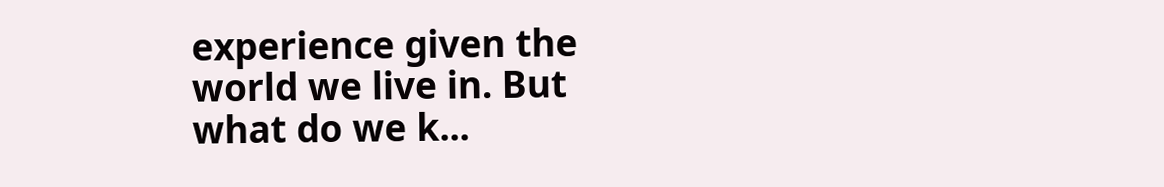experience given the world we live in. But what do we k...